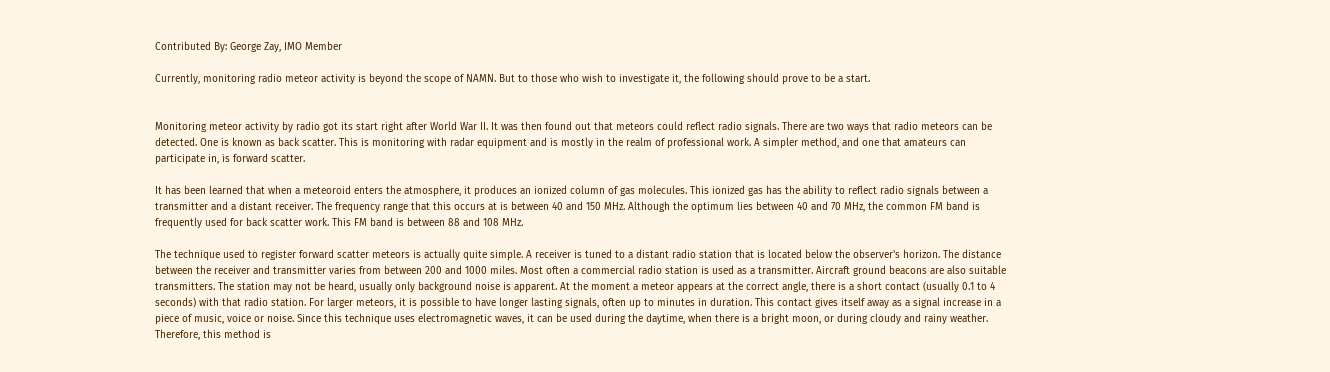Contributed By: George Zay, IMO Member

Currently, monitoring radio meteor activity is beyond the scope of NAMN. But to those who wish to investigate it, the following should prove to be a start.


Monitoring meteor activity by radio got its start right after World War II. It was then found out that meteors could reflect radio signals. There are two ways that radio meteors can be detected. One is known as back scatter. This is monitoring with radar equipment and is mostly in the realm of professional work. A simpler method, and one that amateurs can participate in, is forward scatter.

It has been learned that when a meteoroid enters the atmosphere, it produces an ionized column of gas molecules. This ionized gas has the ability to reflect radio signals between a transmitter and a distant receiver. The frequency range that this occurs at is between 40 and 150 MHz. Although the optimum lies between 40 and 70 MHz, the common FM band is frequently used for back scatter work. This FM band is between 88 and 108 MHz.

The technique used to register forward scatter meteors is actually quite simple. A receiver is tuned to a distant radio station that is located below the observer's horizon. The distance between the receiver and transmitter varies from between 200 and 1000 miles. Most often a commercial radio station is used as a transmitter. Aircraft ground beacons are also suitable transmitters. The station may not be heard, usually only background noise is apparent. At the moment a meteor appears at the correct angle, there is a short contact (usually 0.1 to 4 seconds) with that radio station. For larger meteors, it is possible to have longer lasting signals, often up to minutes in duration. This contact gives itself away as a signal increase in a piece of music, voice or noise. Since this technique uses electromagnetic waves, it can be used during the daytime, when there is a bright moon, or during cloudy and rainy weather. Therefore, this method is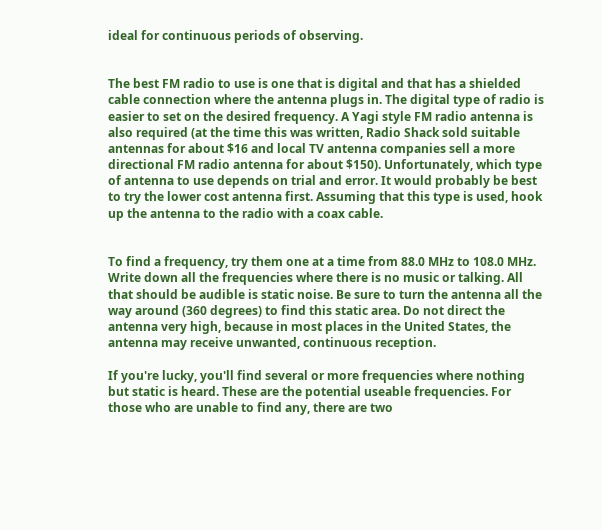ideal for continuous periods of observing.


The best FM radio to use is one that is digital and that has a shielded cable connection where the antenna plugs in. The digital type of radio is easier to set on the desired frequency. A Yagi style FM radio antenna is also required (at the time this was written, Radio Shack sold suitable antennas for about $16 and local TV antenna companies sell a more directional FM radio antenna for about $150). Unfortunately, which type of antenna to use depends on trial and error. It would probably be best to try the lower cost antenna first. Assuming that this type is used, hook up the antenna to the radio with a coax cable.


To find a frequency, try them one at a time from 88.0 MHz to 108.0 MHz. Write down all the frequencies where there is no music or talking. All that should be audible is static noise. Be sure to turn the antenna all the way around (360 degrees) to find this static area. Do not direct the antenna very high, because in most places in the United States, the antenna may receive unwanted, continuous reception.

If you're lucky, you'll find several or more frequencies where nothing but static is heard. These are the potential useable frequencies. For those who are unable to find any, there are two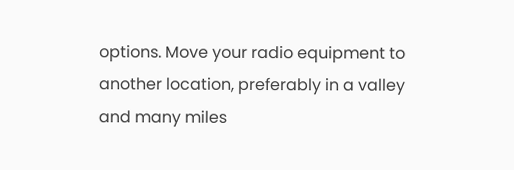options. Move your radio equipment to another location, preferably in a valley and many miles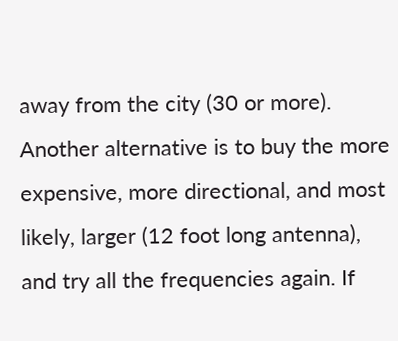away from the city (30 or more). Another alternative is to buy the more expensive, more directional, and most likely, larger (12 foot long antenna), and try all the frequencies again. If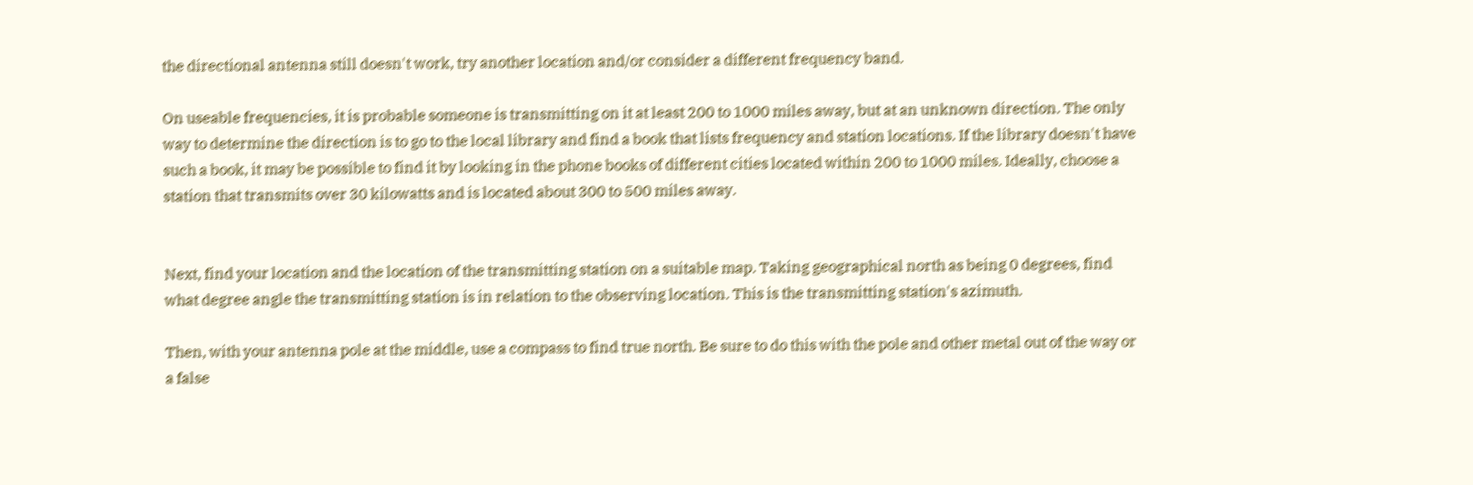the directional antenna still doesn't work, try another location and/or consider a different frequency band.

On useable frequencies, it is probable someone is transmitting on it at least 200 to 1000 miles away, but at an unknown direction. The only way to determine the direction is to go to the local library and find a book that lists frequency and station locations. If the library doesn't have such a book, it may be possible to find it by looking in the phone books of different cities located within 200 to 1000 miles. Ideally, choose a station that transmits over 30 kilowatts and is located about 300 to 500 miles away.


Next, find your location and the location of the transmitting station on a suitable map. Taking geographical north as being 0 degrees, find what degree angle the transmitting station is in relation to the observing location. This is the transmitting station's azimuth.

Then, with your antenna pole at the middle, use a compass to find true north. Be sure to do this with the pole and other metal out of the way or a false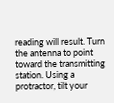reading will result. Turn the antenna to point toward the transmitting station. Using a protractor, tilt your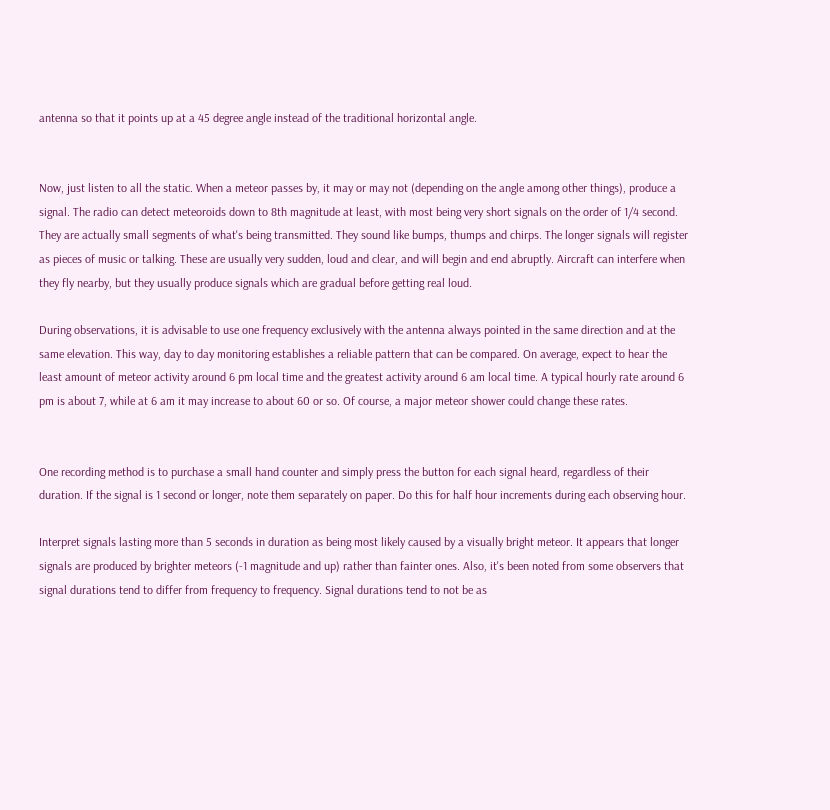antenna so that it points up at a 45 degree angle instead of the traditional horizontal angle.


Now, just listen to all the static. When a meteor passes by, it may or may not (depending on the angle among other things), produce a signal. The radio can detect meteoroids down to 8th magnitude at least, with most being very short signals on the order of 1/4 second. They are actually small segments of what's being transmitted. They sound like bumps, thumps and chirps. The longer signals will register as pieces of music or talking. These are usually very sudden, loud and clear, and will begin and end abruptly. Aircraft can interfere when they fly nearby, but they usually produce signals which are gradual before getting real loud.

During observations, it is advisable to use one frequency exclusively with the antenna always pointed in the same direction and at the same elevation. This way, day to day monitoring establishes a reliable pattern that can be compared. On average, expect to hear the least amount of meteor activity around 6 pm local time and the greatest activity around 6 am local time. A typical hourly rate around 6 pm is about 7, while at 6 am it may increase to about 60 or so. Of course, a major meteor shower could change these rates.


One recording method is to purchase a small hand counter and simply press the button for each signal heard, regardless of their duration. If the signal is 1 second or longer, note them separately on paper. Do this for half hour increments during each observing hour.

Interpret signals lasting more than 5 seconds in duration as being most likely caused by a visually bright meteor. It appears that longer signals are produced by brighter meteors (-1 magnitude and up) rather than fainter ones. Also, it's been noted from some observers that signal durations tend to differ from frequency to frequency. Signal durations tend to not be as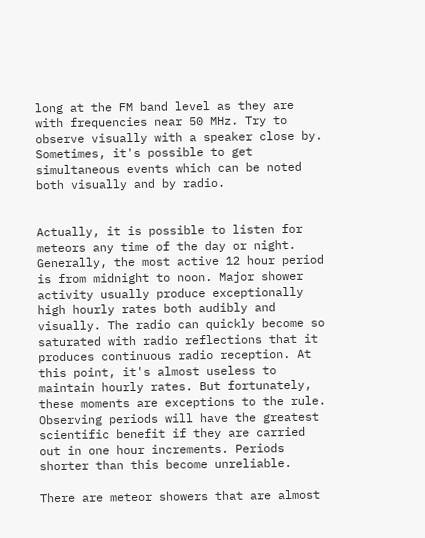long at the FM band level as they are with frequencies near 50 MHz. Try to observe visually with a speaker close by. Sometimes, it's possible to get simultaneous events which can be noted both visually and by radio.


Actually, it is possible to listen for meteors any time of the day or night. Generally, the most active 12 hour period is from midnight to noon. Major shower activity usually produce exceptionally high hourly rates both audibly and visually. The radio can quickly become so saturated with radio reflections that it produces continuous radio reception. At this point, it's almost useless to maintain hourly rates. But fortunately, these moments are exceptions to the rule. Observing periods will have the greatest scientific benefit if they are carried out in one hour increments. Periods shorter than this become unreliable.

There are meteor showers that are almost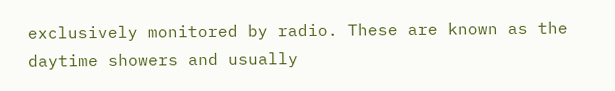exclusively monitored by radio. These are known as the daytime showers and usually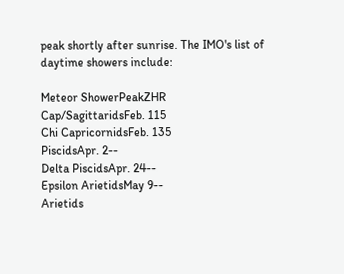peak shortly after sunrise. The IMO's list of daytime showers include:

Meteor ShowerPeakZHR
Cap/SagittaridsFeb. 115
Chi CapricornidsFeb. 135
PiscidsApr. 2--
Delta PiscidsApr. 24--
Epsilon ArietidsMay 9--
Arietids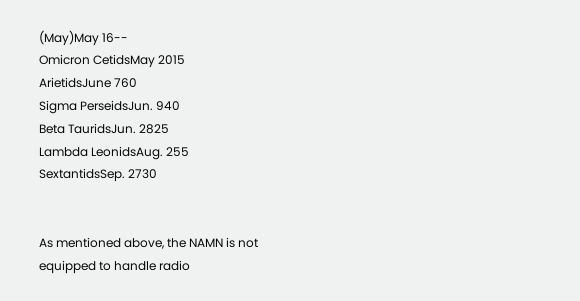(May)May 16--
Omicron CetidsMay 2015
ArietidsJune 760
Sigma PerseidsJun. 940
Beta TauridsJun. 2825
Lambda LeonidsAug. 255
SextantidsSep. 2730


As mentioned above, the NAMN is not equipped to handle radio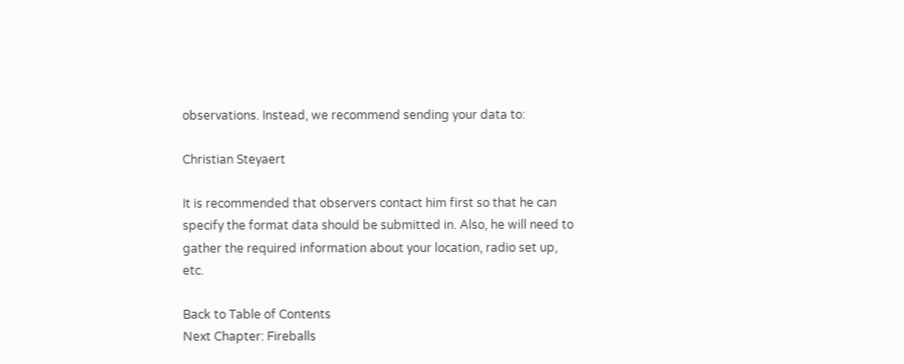observations. Instead, we recommend sending your data to:

Christian Steyaert

It is recommended that observers contact him first so that he can specify the format data should be submitted in. Also, he will need to gather the required information about your location, radio set up, etc.

Back to Table of Contents
Next Chapter: Fireballs